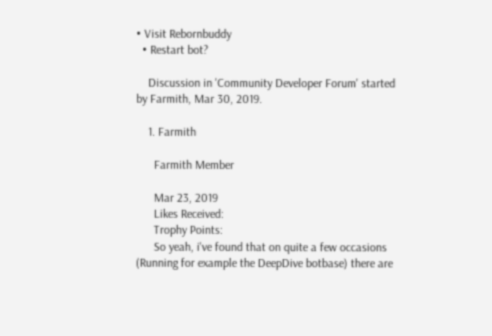• Visit Rebornbuddy
  • Restart bot?

    Discussion in 'Community Developer Forum' started by Farmith, Mar 30, 2019.

    1. Farmith

      Farmith Member

      Mar 23, 2019
      Likes Received:
      Trophy Points:
      So yeah, i've found that on quite a few occasions (Running for example the DeepDive botbase) there are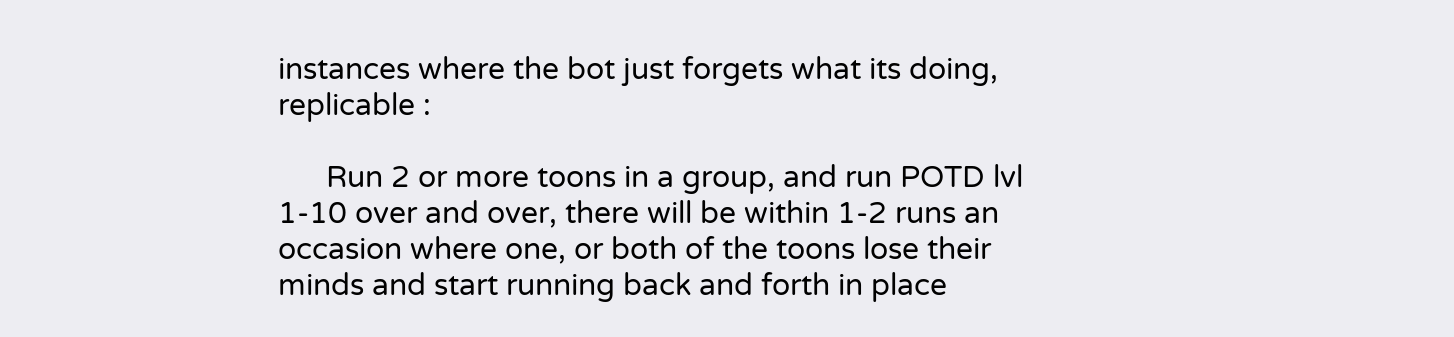instances where the bot just forgets what its doing, replicable :

      Run 2 or more toons in a group, and run POTD lvl 1-10 over and over, there will be within 1-2 runs an occasion where one, or both of the toons lose their minds and start running back and forth in place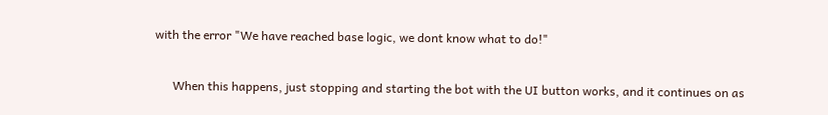with the error "We have reached base logic, we dont know what to do!"

      When this happens, just stopping and starting the bot with the UI button works, and it continues on as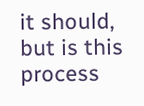it should, but is this process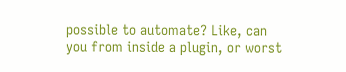possible to automate? Like, can you from inside a plugin, or worst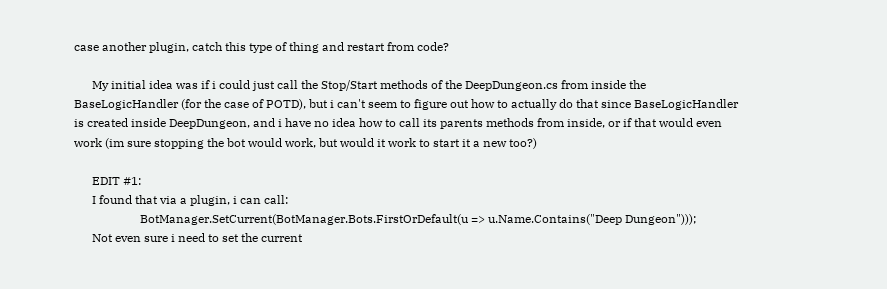case another plugin, catch this type of thing and restart from code?

      My initial idea was if i could just call the Stop/Start methods of the DeepDungeon.cs from inside the BaseLogicHandler (for the case of POTD), but i can't seem to figure out how to actually do that since BaseLogicHandler is created inside DeepDungeon, and i have no idea how to call its parents methods from inside, or if that would even work (im sure stopping the bot would work, but would it work to start it a new too?)

      EDIT #1:
      I found that via a plugin, i can call:
                      BotManager.SetCurrent(BotManager.Bots.FirstOrDefault(u => u.Name.Contains("Deep Dungeon")));
      Not even sure i need to set the current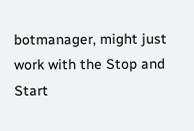botmanager, might just work with the Stop and Start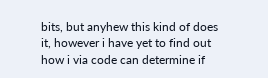bits, but anyhew this kind of does it, however i have yet to find out how i via code can determine if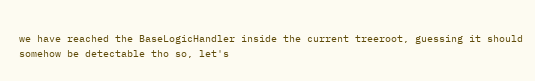we have reached the BaseLogicHandler inside the current treeroot, guessing it should somehow be detectable tho so, let's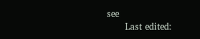see
      Last edited: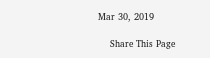Mar 30, 2019

    Share This Page